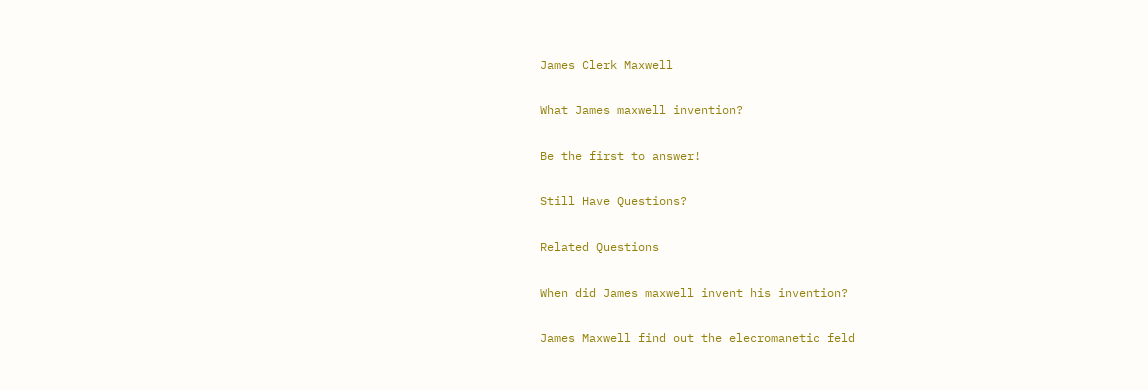James Clerk Maxwell

What James maxwell invention?

Be the first to answer!

Still Have Questions?

Related Questions

When did James maxwell invent his invention?

James Maxwell find out the elecromanetic feld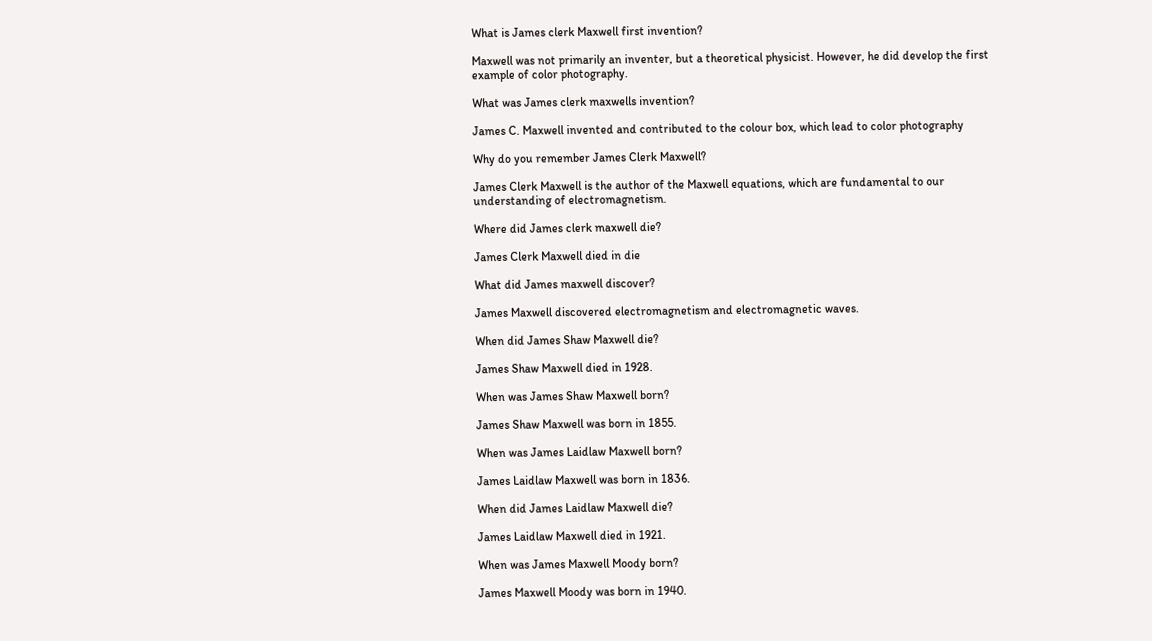What is James clerk Maxwell first invention?

Maxwell was not primarily an inventer, but a theoretical physicist. However, he did develop the first example of color photography.

What was James clerk maxwells invention?

James C. Maxwell invented and contributed to the colour box, which lead to color photography

Why do you remember James Clerk Maxwell?

James Clerk Maxwell is the author of the Maxwell equations, which are fundamental to our understanding of electromagnetism.

Where did James clerk maxwell die?

James Clerk Maxwell died in die

What did James maxwell discover?

James Maxwell discovered electromagnetism and electromagnetic waves.

When did James Shaw Maxwell die?

James Shaw Maxwell died in 1928.

When was James Shaw Maxwell born?

James Shaw Maxwell was born in 1855.

When was James Laidlaw Maxwell born?

James Laidlaw Maxwell was born in 1836.

When did James Laidlaw Maxwell die?

James Laidlaw Maxwell died in 1921.

When was James Maxwell Moody born?

James Maxwell Moody was born in 1940.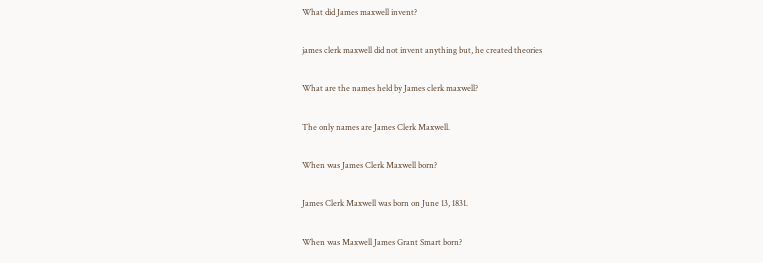What did James maxwell invent?

james clerk maxwell did not invent anything but, he created theories

What are the names held by James clerk maxwell?

The only names are James Clerk Maxwell.

When was James Clerk Maxwell born?

James Clerk Maxwell was born on June 13, 1831.

When was Maxwell James Grant Smart born?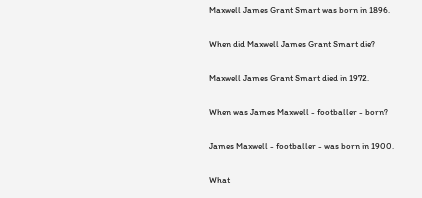Maxwell James Grant Smart was born in 1896.

When did Maxwell James Grant Smart die?

Maxwell James Grant Smart died in 1972.

When was James Maxwell - footballer - born?

James Maxwell - footballer - was born in 1900.

What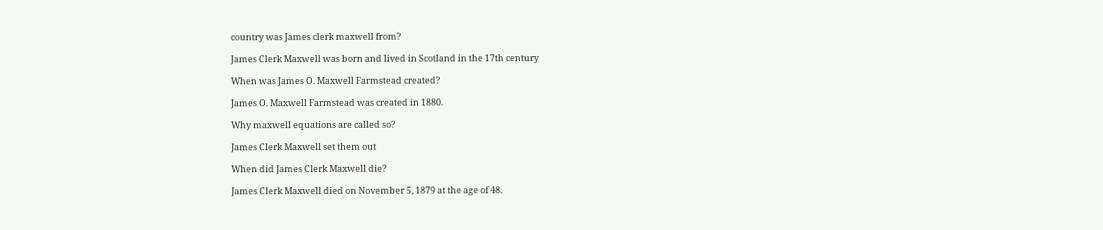country was James clerk maxwell from?

James Clerk Maxwell was born and lived in Scotland in the 17th century

When was James O. Maxwell Farmstead created?

James O. Maxwell Farmstead was created in 1880.

Why maxwell equations are called so?

James Clerk Maxwell set them out

When did James Clerk Maxwell die?

James Clerk Maxwell died on November 5, 1879 at the age of 48.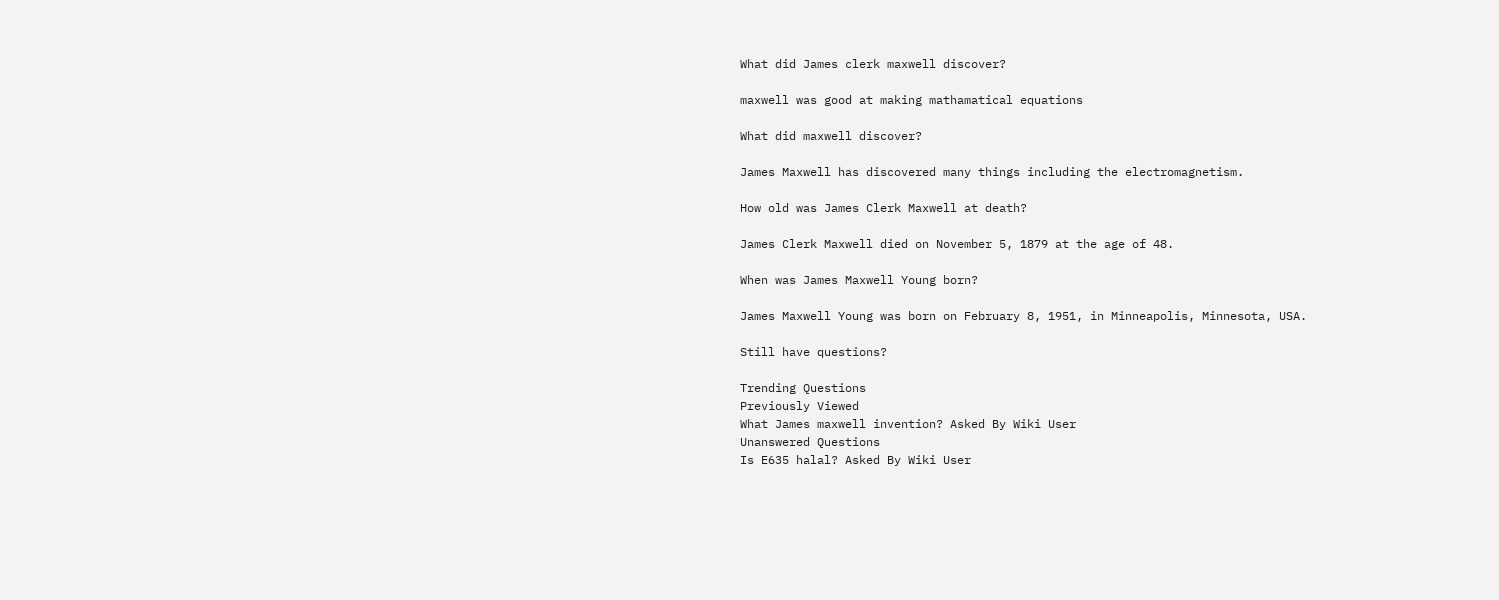What did James clerk maxwell discover?

maxwell was good at making mathamatical equations

What did maxwell discover?

James Maxwell has discovered many things including the electromagnetism.

How old was James Clerk Maxwell at death?

James Clerk Maxwell died on November 5, 1879 at the age of 48.

When was James Maxwell Young born?

James Maxwell Young was born on February 8, 1951, in Minneapolis, Minnesota, USA.

Still have questions?

Trending Questions
Previously Viewed
What James maxwell invention? Asked By Wiki User
Unanswered Questions
Is E635 halal? Asked By Wiki User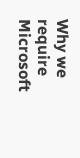Why we require Microsoft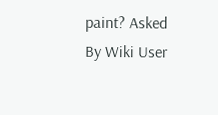paint? Asked By Wiki User